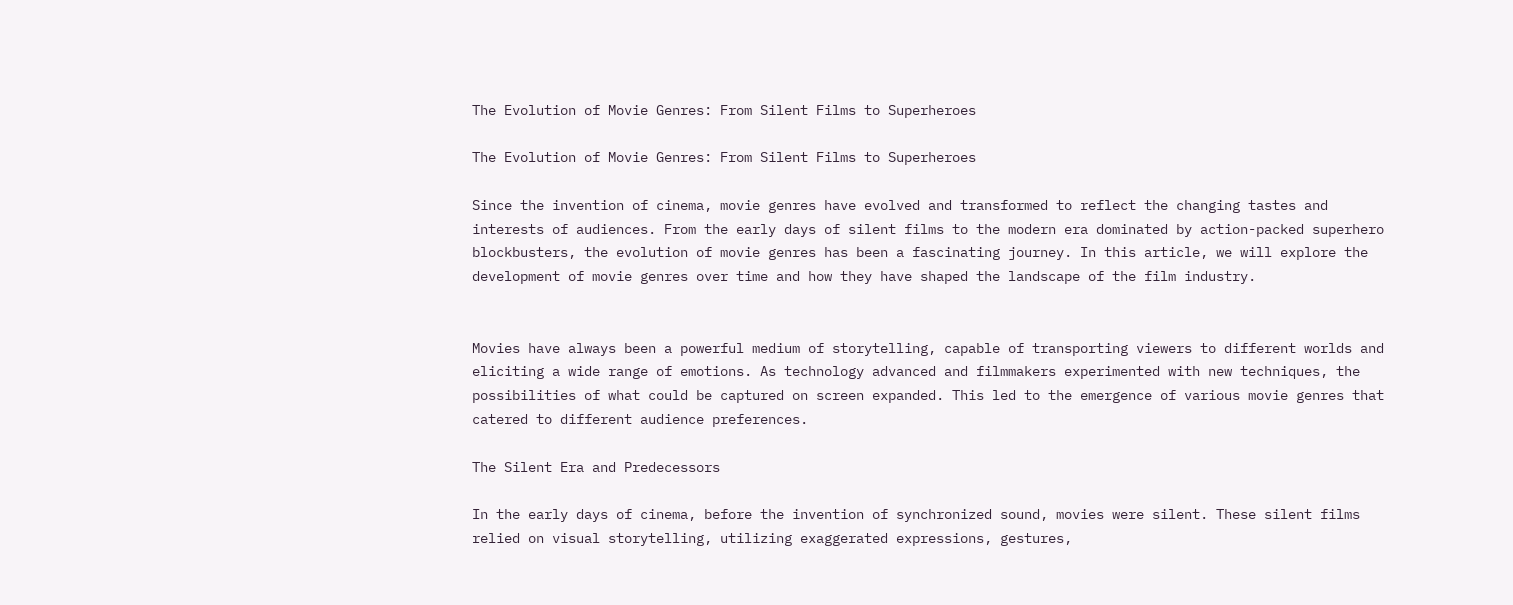The Evolution of Movie Genres: From Silent Films to Superheroes

The Evolution of Movie Genres: From Silent Films to Superheroes

Since the invention of cinema, movie genres have evolved and transformed to reflect the changing tastes and interests of audiences. From the early days of silent films to the modern era dominated by action-packed superhero blockbusters, the evolution of movie genres has been a fascinating journey. In this article, we will explore the development of movie genres over time and how they have shaped the landscape of the film industry.


Movies have always been a powerful medium of storytelling, capable of transporting viewers to different worlds and eliciting a wide range of emotions. As technology advanced and filmmakers experimented with new techniques, the possibilities of what could be captured on screen expanded. This led to the emergence of various movie genres that catered to different audience preferences.

The Silent Era and Predecessors

In the early days of cinema, before the invention of synchronized sound, movies were silent. These silent films relied on visual storytelling, utilizing exaggerated expressions, gestures,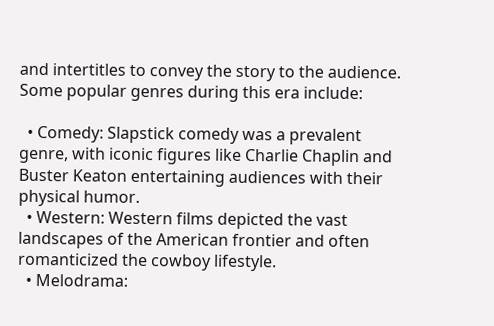and intertitles to convey the story to the audience. Some popular genres during this era include:

  • Comedy: Slapstick comedy was a prevalent genre, with iconic figures like Charlie Chaplin and Buster Keaton entertaining audiences with their physical humor.
  • Western: Western films depicted the vast landscapes of the American frontier and often romanticized the cowboy lifestyle.
  • Melodrama: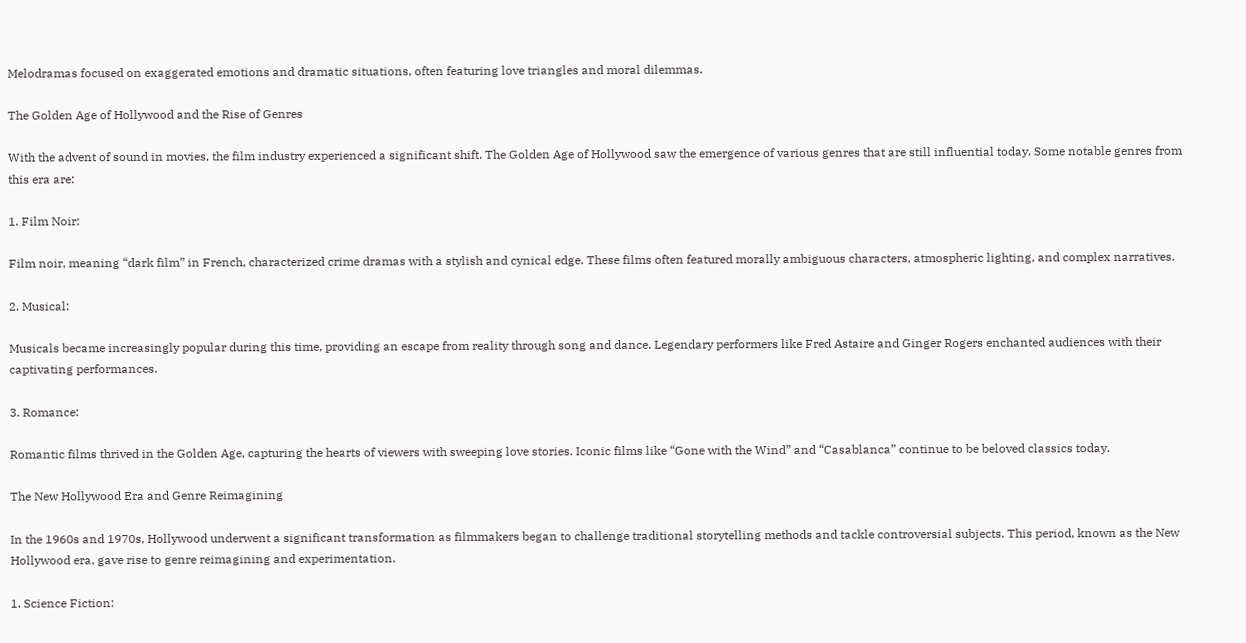Melodramas focused on exaggerated emotions and dramatic situations, often featuring love triangles and moral dilemmas.

The Golden Age of Hollywood and the Rise of Genres

With the advent of sound in movies, the film industry experienced a significant shift. The Golden Age of Hollywood saw the emergence of various genres that are still influential today. Some notable genres from this era are:

1. Film Noir:

Film noir, meaning “dark film” in French, characterized crime dramas with a stylish and cynical edge. These films often featured morally ambiguous characters, atmospheric lighting, and complex narratives.

2. Musical:

Musicals became increasingly popular during this time, providing an escape from reality through song and dance. Legendary performers like Fred Astaire and Ginger Rogers enchanted audiences with their captivating performances.

3. Romance:

Romantic films thrived in the Golden Age, capturing the hearts of viewers with sweeping love stories. Iconic films like “Gone with the Wind” and “Casablanca” continue to be beloved classics today.

The New Hollywood Era and Genre Reimagining

In the 1960s and 1970s, Hollywood underwent a significant transformation as filmmakers began to challenge traditional storytelling methods and tackle controversial subjects. This period, known as the New Hollywood era, gave rise to genre reimagining and experimentation.

1. Science Fiction: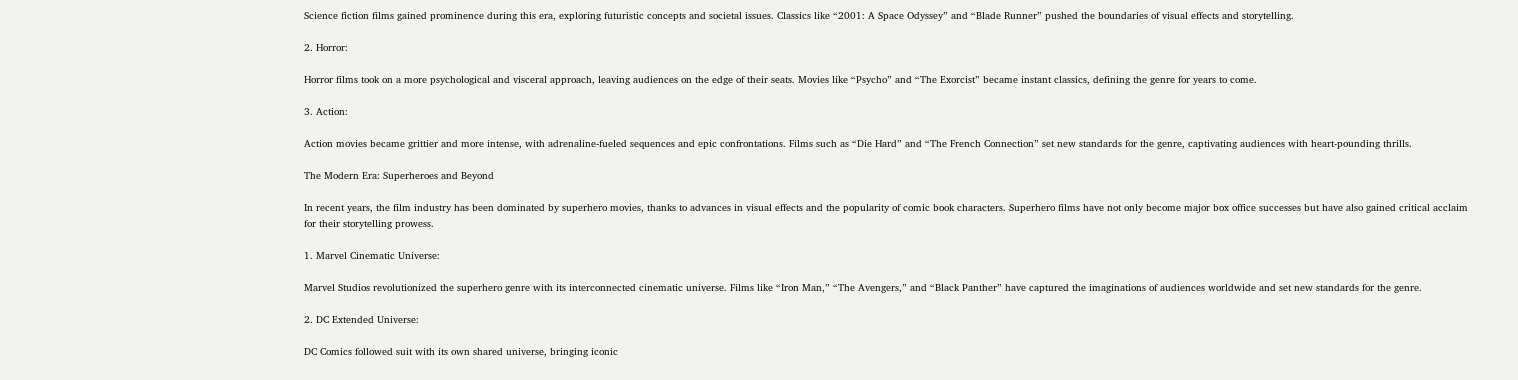Science fiction films gained prominence during this era, exploring futuristic concepts and societal issues. Classics like “2001: A Space Odyssey” and “Blade Runner” pushed the boundaries of visual effects and storytelling.

2. Horror:

Horror films took on a more psychological and visceral approach, leaving audiences on the edge of their seats. Movies like “Psycho” and “The Exorcist” became instant classics, defining the genre for years to come.

3. Action:

Action movies became grittier and more intense, with adrenaline-fueled sequences and epic confrontations. Films such as “Die Hard” and “The French Connection” set new standards for the genre, captivating audiences with heart-pounding thrills.

The Modern Era: Superheroes and Beyond

In recent years, the film industry has been dominated by superhero movies, thanks to advances in visual effects and the popularity of comic book characters. Superhero films have not only become major box office successes but have also gained critical acclaim for their storytelling prowess.

1. Marvel Cinematic Universe:

Marvel Studios revolutionized the superhero genre with its interconnected cinematic universe. Films like “Iron Man,” “The Avengers,” and “Black Panther” have captured the imaginations of audiences worldwide and set new standards for the genre.

2. DC Extended Universe:

DC Comics followed suit with its own shared universe, bringing iconic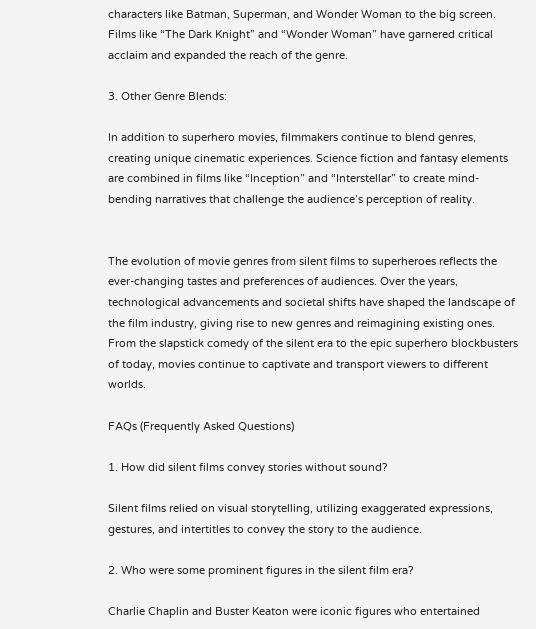characters like Batman, Superman, and Wonder Woman to the big screen. Films like “The Dark Knight” and “Wonder Woman” have garnered critical acclaim and expanded the reach of the genre.

3. Other Genre Blends:

In addition to superhero movies, filmmakers continue to blend genres, creating unique cinematic experiences. Science fiction and fantasy elements are combined in films like “Inception” and “Interstellar” to create mind-bending narratives that challenge the audience’s perception of reality.


The evolution of movie genres from silent films to superheroes reflects the ever-changing tastes and preferences of audiences. Over the years, technological advancements and societal shifts have shaped the landscape of the film industry, giving rise to new genres and reimagining existing ones. From the slapstick comedy of the silent era to the epic superhero blockbusters of today, movies continue to captivate and transport viewers to different worlds.

FAQs (Frequently Asked Questions)

1. How did silent films convey stories without sound?

Silent films relied on visual storytelling, utilizing exaggerated expressions, gestures, and intertitles to convey the story to the audience.

2. Who were some prominent figures in the silent film era?

Charlie Chaplin and Buster Keaton were iconic figures who entertained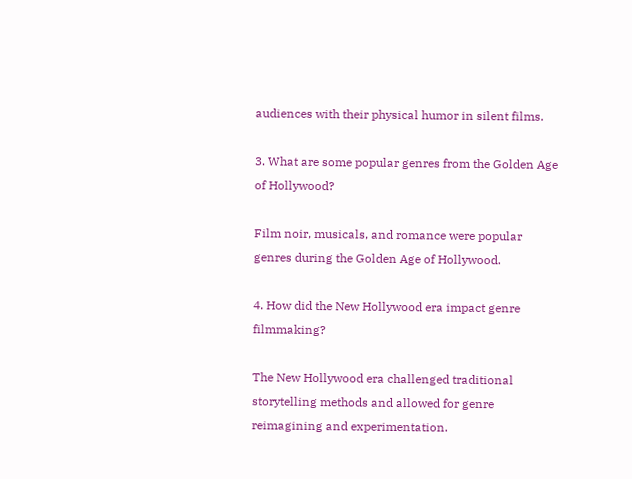audiences with their physical humor in silent films.

3. What are some popular genres from the Golden Age of Hollywood?

Film noir, musicals, and romance were popular genres during the Golden Age of Hollywood.

4. How did the New Hollywood era impact genre filmmaking?

The New Hollywood era challenged traditional storytelling methods and allowed for genre reimagining and experimentation.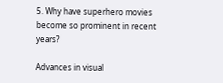5. Why have superhero movies become so prominent in recent years?

Advances in visual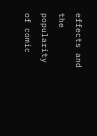effects and the popularity of comic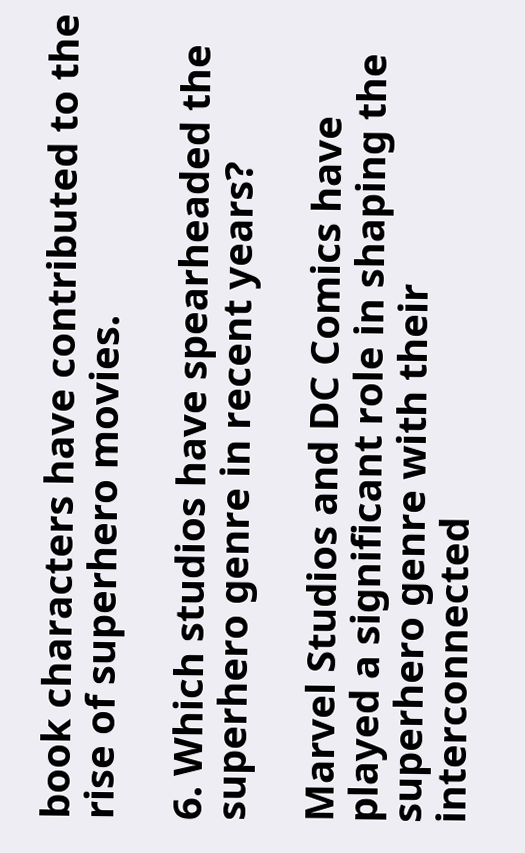book characters have contributed to the rise of superhero movies.

6. Which studios have spearheaded the superhero genre in recent years?

Marvel Studios and DC Comics have played a significant role in shaping the superhero genre with their interconnected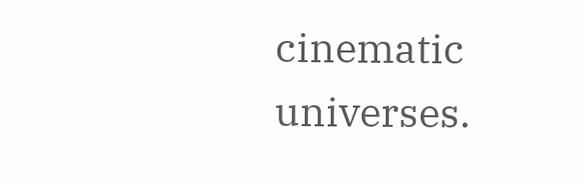cinematic universes.